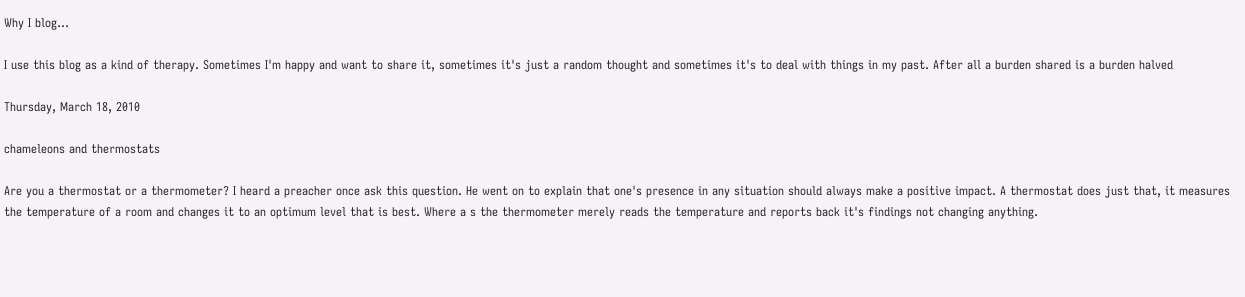Why I blog...

I use this blog as a kind of therapy. Sometimes I'm happy and want to share it, sometimes it's just a random thought and sometimes it's to deal with things in my past. After all a burden shared is a burden halved

Thursday, March 18, 2010

chameleons and thermostats

Are you a thermostat or a thermometer? I heard a preacher once ask this question. He went on to explain that one's presence in any situation should always make a positive impact. A thermostat does just that, it measures the temperature of a room and changes it to an optimum level that is best. Where a s the thermometer merely reads the temperature and reports back it's findings not changing anything.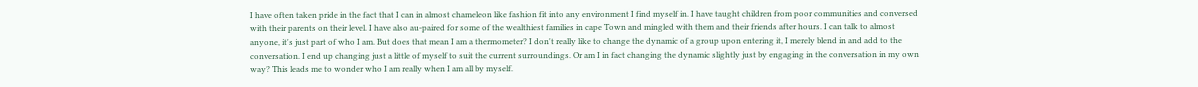I have often taken pride in the fact that I can in almost chameleon like fashion fit into any environment I find myself in. I have taught children from poor communities and conversed with their parents on their level. I have also au-paired for some of the wealthiest families in cape Town and mingled with them and their friends after hours. I can talk to almost anyone, it's just part of who I am. But does that mean I am a thermometer? I don't really like to change the dynamic of a group upon entering it, I merely blend in and add to the conversation. I end up changing just a little of myself to suit the current surroundings. Or am I in fact changing the dynamic slightly just by engaging in the conversation in my own way? This leads me to wonder who I am really when I am all by myself.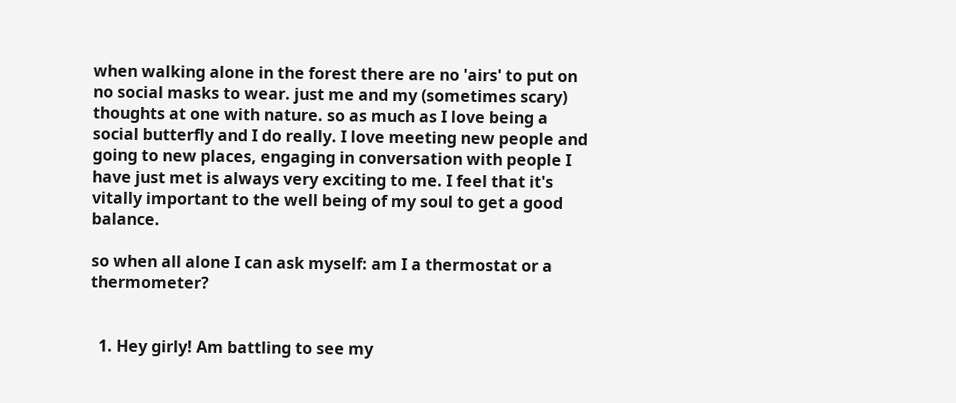when walking alone in the forest there are no 'airs' to put on no social masks to wear. just me and my (sometimes scary) thoughts at one with nature. so as much as I love being a social butterfly and I do really. I love meeting new people and going to new places, engaging in conversation with people I have just met is always very exciting to me. I feel that it's vitally important to the well being of my soul to get a good balance.

so when all alone I can ask myself: am I a thermostat or a thermometer?


  1. Hey girly! Am battling to see my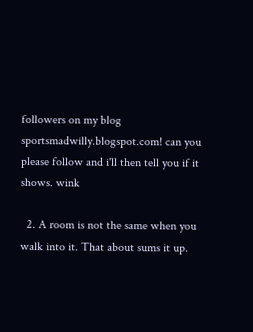followers on my blog sportsmadwilly.blogspot.com! can you please follow and i'll then tell you if it shows. wink

  2. A room is not the same when you walk into it. That about sums it up.